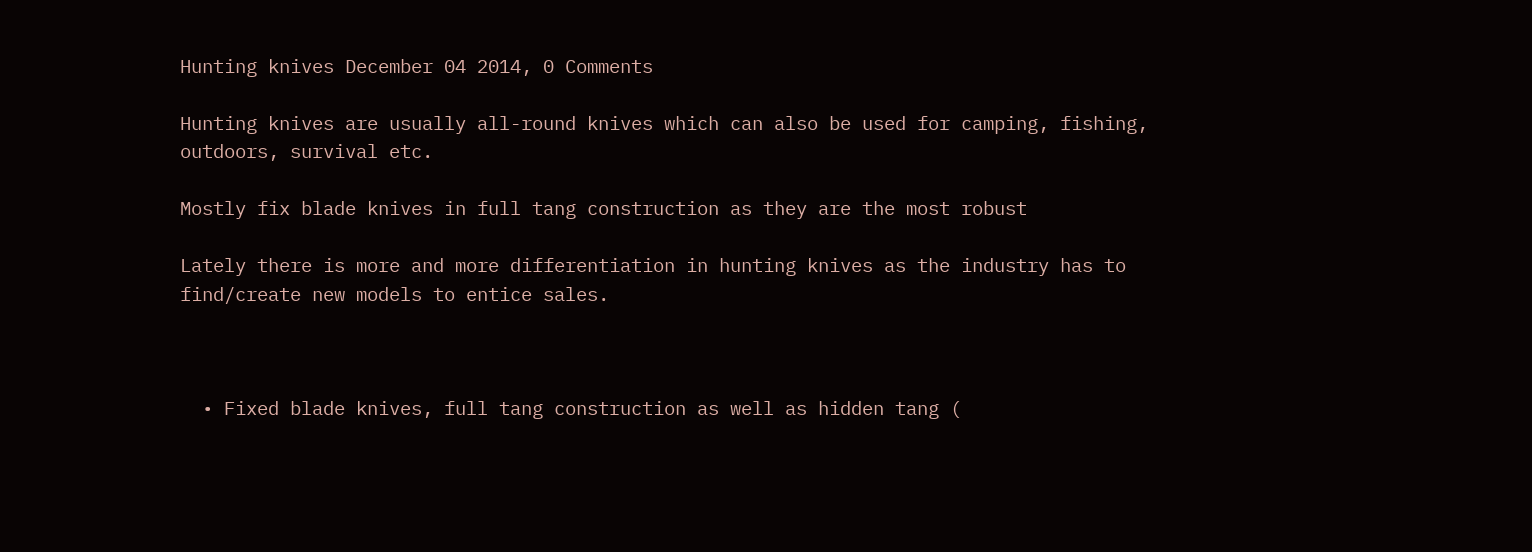Hunting knives December 04 2014, 0 Comments

Hunting knives are usually all-round knives which can also be used for camping, fishing, outdoors, survival etc.

Mostly fix blade knives in full tang construction as they are the most robust

Lately there is more and more differentiation in hunting knives as the industry has to find/create new models to entice sales.



  • Fixed blade knives, full tang construction as well as hidden tang (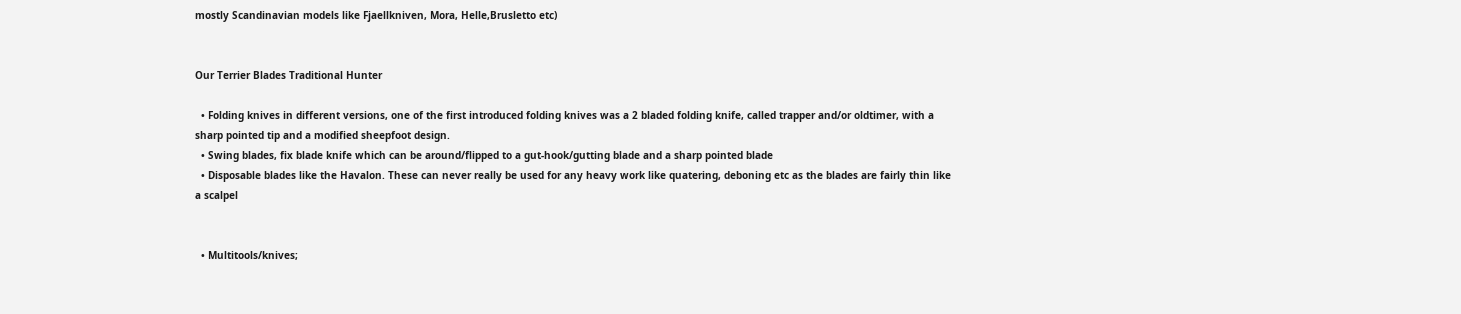mostly Scandinavian models like Fjaellkniven, Mora, Helle,Brusletto etc)


Our Terrier Blades Traditional Hunter

  • Folding knives in different versions, one of the first introduced folding knives was a 2 bladed folding knife, called trapper and/or oldtimer, with a sharp pointed tip and a modified sheepfoot design.
  • Swing blades, fix blade knife which can be around/flipped to a gut-hook/gutting blade and a sharp pointed blade
  • Disposable blades like the Havalon. These can never really be used for any heavy work like quatering, deboning etc as the blades are fairly thin like a scalpel


  • Multitools/knives;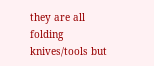they are all folding knives/tools but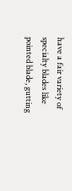have a fair variety of specialty blades like pointed blade, gutting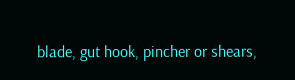blade, gut hook, pincher or shears,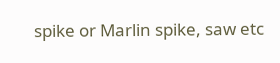spike or Marlin spike, saw etc